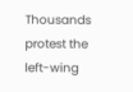Thousands protest the left-wing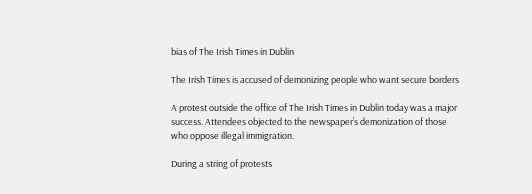bias of The Irish Times in Dublin

The Irish Times is accused of demonizing people who want secure borders

A protest outside the office of The Irish Times in Dublin today was a major success. Attendees objected to the newspaper’s demonization of those who oppose illegal immigration.

During a string of protests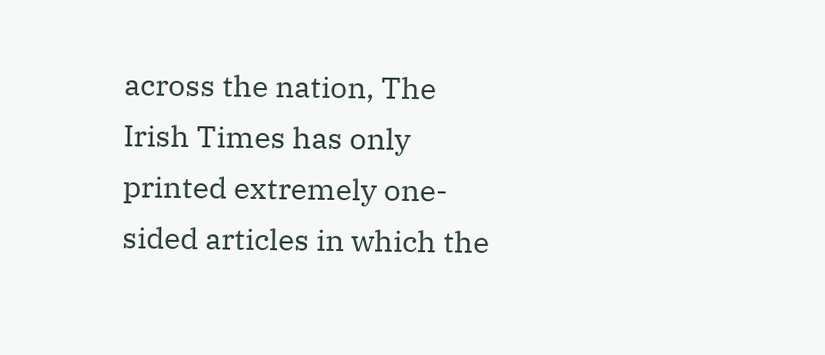across the nation, The Irish Times has only printed extremely one-sided articles in which the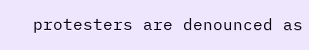protesters are denounced as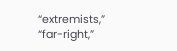“extremists,” “far-right,”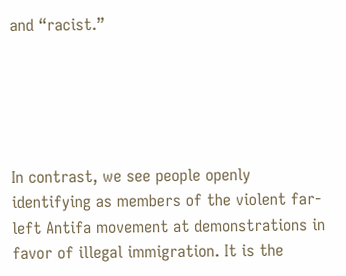and “racist.”





In contrast, we see people openly identifying as members of the violent far-left Antifa movement at demonstrations in favor of illegal immigration. It is the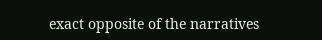exact opposite of the narratives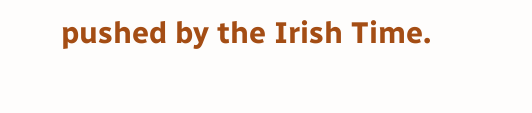pushed by the Irish Time.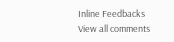Inline Feedbacks
View all comments